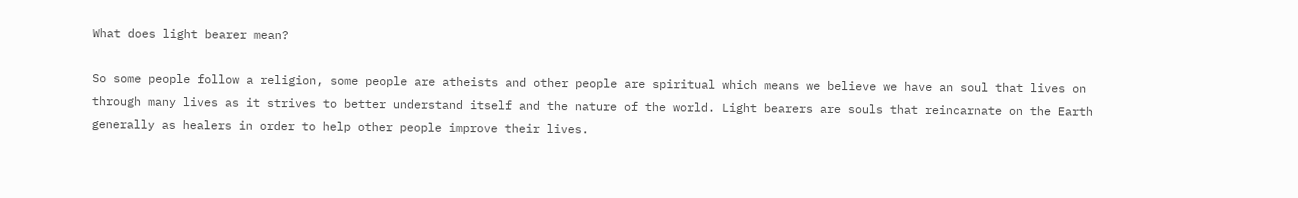What does light bearer mean?

So some people follow a religion, some people are atheists and other people are spiritual which means we believe we have an soul that lives on through many lives as it strives to better understand itself and the nature of the world. Light bearers are souls that reincarnate on the Earth generally as healers in order to help other people improve their lives.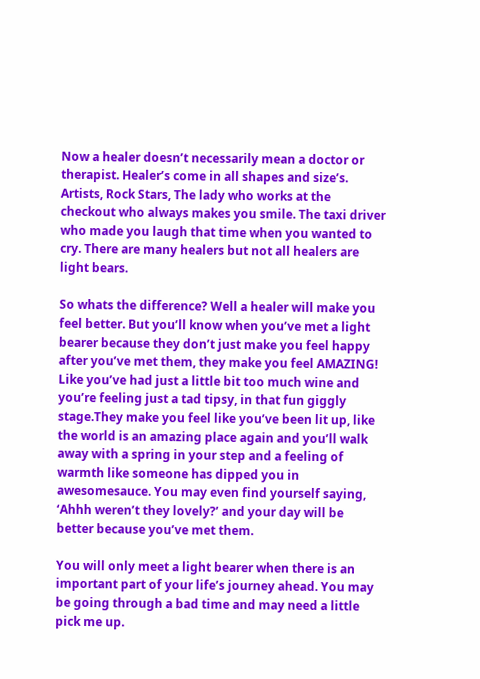Now a healer doesn’t necessarily mean a doctor or therapist. Healer’s come in all shapes and size’s. Artists, Rock Stars, The lady who works at the checkout who always makes you smile. The taxi driver who made you laugh that time when you wanted to cry. There are many healers but not all healers are light bears.

So whats the difference? Well a healer will make you feel better. But you’ll know when you’ve met a light bearer because they don’t just make you feel happy after you’ve met them, they make you feel AMAZING! Like you’ve had just a little bit too much wine and you’re feeling just a tad tipsy, in that fun giggly stage.They make you feel like you’ve been lit up, like the world is an amazing place again and you’ll walk away with a spring in your step and a feeling of warmth like someone has dipped you in awesomesauce. You may even find yourself saying, ‘Ahhh weren’t they lovely?’ and your day will be better because you’ve met them.

You will only meet a light bearer when there is an important part of your life’s journey ahead. You may be going through a bad time and may need a little pick me up.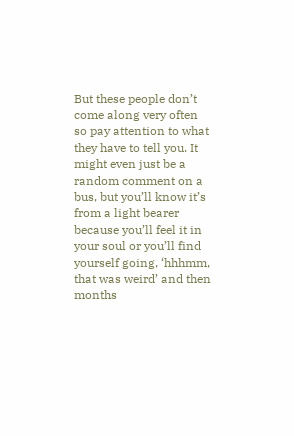But these people don’t come along very often so pay attention to what they have to tell you. It might even just be a random comment on a bus, but you’ll know it’s from a light bearer because you’ll feel it in your soul or you’ll find yourself going, ‘hhhmm, that was weird’ and then months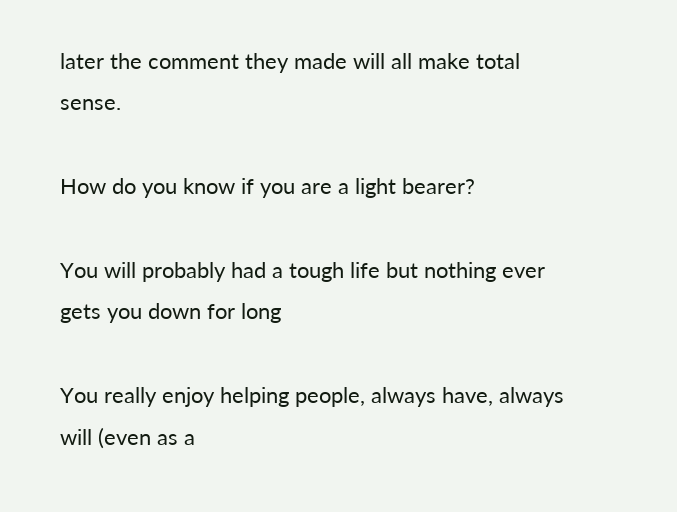later the comment they made will all make total sense.

How do you know if you are a light bearer?

You will probably had a tough life but nothing ever gets you down for long

You really enjoy helping people, always have, always will (even as a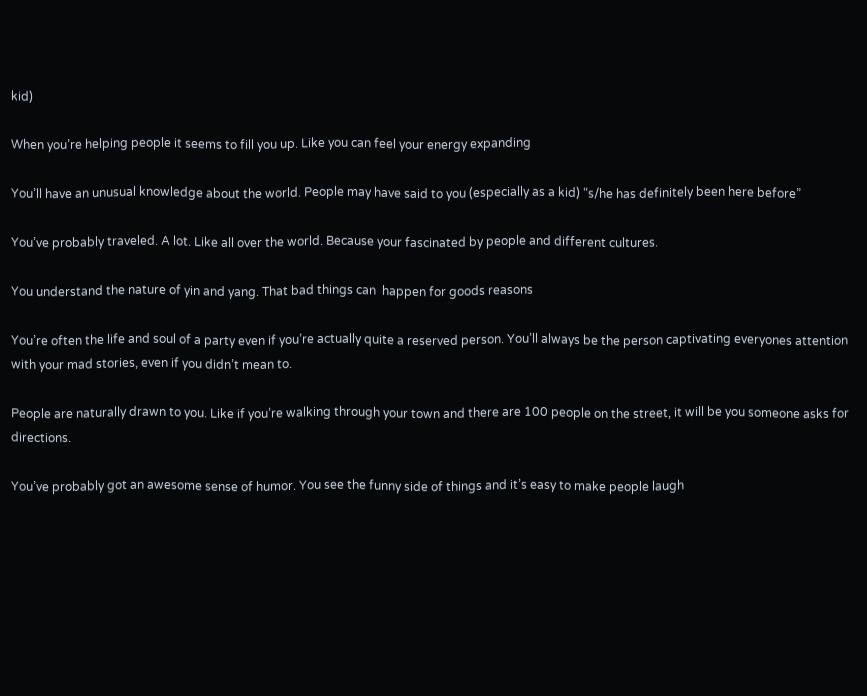kid)

When you’re helping people it seems to fill you up. Like you can feel your energy expanding

You’ll have an unusual knowledge about the world. People may have said to you (especially as a kid) “s/he has definitely been here before”

You’ve probably traveled. A lot. Like all over the world. Because your fascinated by people and different cultures.

You understand the nature of yin and yang. That bad things can  happen for goods reasons

You’re often the life and soul of a party even if you’re actually quite a reserved person. You’ll always be the person captivating everyones attention with your mad stories, even if you didn’t mean to.

People are naturally drawn to you. Like if you’re walking through your town and there are 100 people on the street, it will be you someone asks for directions.

You’ve probably got an awesome sense of humor. You see the funny side of things and it’s easy to make people laugh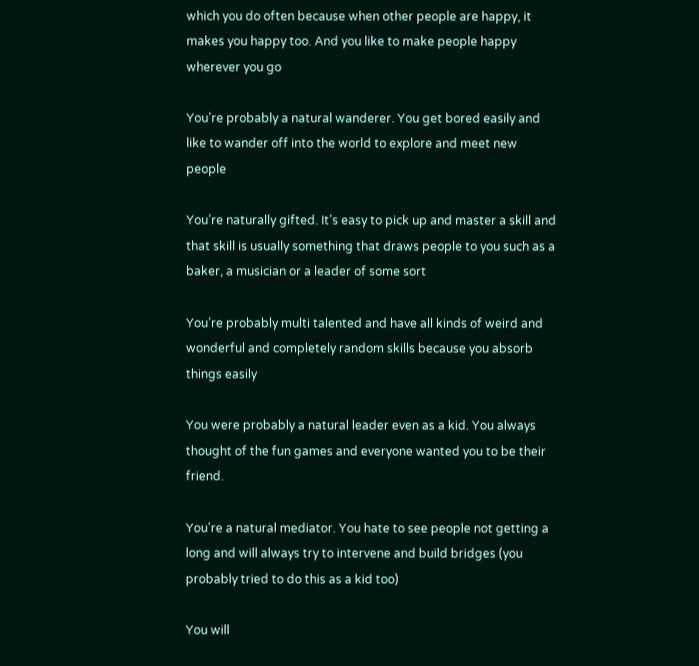which you do often because when other people are happy, it makes you happy too. And you like to make people happy wherever you go

You’re probably a natural wanderer. You get bored easily and like to wander off into the world to explore and meet new people

You’re naturally gifted. It’s easy to pick up and master a skill and that skill is usually something that draws people to you such as a baker, a musician or a leader of some sort

You’re probably multi talented and have all kinds of weird and wonderful and completely random skills because you absorb things easily

You were probably a natural leader even as a kid. You always thought of the fun games and everyone wanted you to be their friend.

You’re a natural mediator. You hate to see people not getting a long and will always try to intervene and build bridges (you probably tried to do this as a kid too)

You will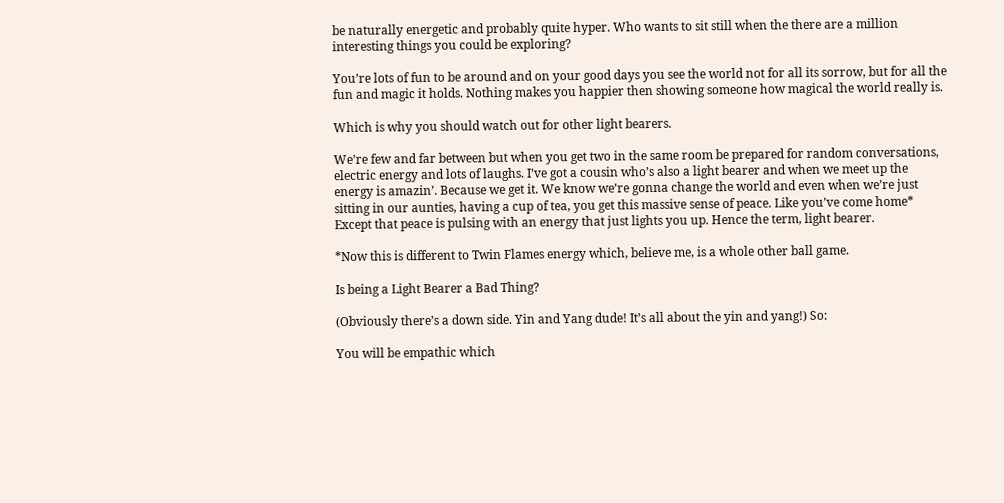be naturally energetic and probably quite hyper. Who wants to sit still when the there are a million interesting things you could be exploring?

You’re lots of fun to be around and on your good days you see the world not for all its sorrow, but for all the fun and magic it holds. Nothing makes you happier then showing someone how magical the world really is.

Which is why you should watch out for other light bearers.

We’re few and far between but when you get two in the same room be prepared for random conversations, electric energy and lots of laughs. I’ve got a cousin who’s also a light bearer and when we meet up the energy is amazin’. Because we get it. We know we’re gonna change the world and even when we’re just sitting in our aunties, having a cup of tea, you get this massive sense of peace. Like you’ve come home* Except that peace is pulsing with an energy that just lights you up. Hence the term, light bearer.

*Now this is different to Twin Flames energy which, believe me, is a whole other ball game.

Is being a Light Bearer a Bad Thing?

(Obviously there’s a down side. Yin and Yang dude! It’s all about the yin and yang!) So:

You will be empathic which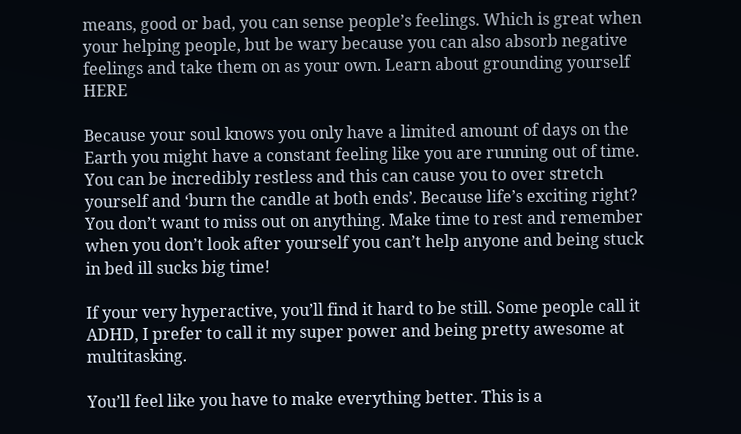means, good or bad, you can sense people’s feelings. Which is great when your helping people, but be wary because you can also absorb negative feelings and take them on as your own. Learn about grounding yourself HERE

Because your soul knows you only have a limited amount of days on the Earth you might have a constant feeling like you are running out of time. You can be incredibly restless and this can cause you to over stretch yourself and ‘burn the candle at both ends’. Because life’s exciting right? You don’t want to miss out on anything. Make time to rest and remember when you don’t look after yourself you can’t help anyone and being stuck in bed ill sucks big time!

If your very hyperactive, you’ll find it hard to be still. Some people call it ADHD, I prefer to call it my super power and being pretty awesome at multitasking.

You’ll feel like you have to make everything better. This is a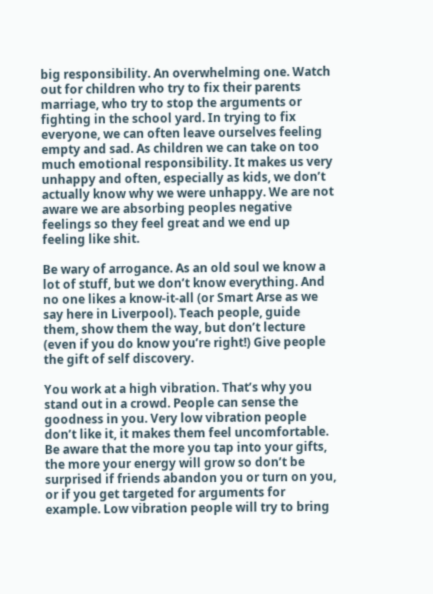big responsibility. An overwhelming one. Watch out for children who try to fix their parents marriage, who try to stop the arguments or fighting in the school yard. In trying to fix everyone, we can often leave ourselves feeling empty and sad. As children we can take on too much emotional responsibility. It makes us very unhappy and often, especially as kids, we don’t actually know why we were unhappy. We are not aware we are absorbing peoples negative feelings so they feel great and we end up feeling like shit.

Be wary of arrogance. As an old soul we know a lot of stuff, but we don’t know everything. And no one likes a know-it-all (or Smart Arse as we say here in Liverpool). Teach people, guide them, show them the way, but don’t lecture (even if you do know you’re right!) Give people the gift of self discovery.

You work at a high vibration. That’s why you stand out in a crowd. People can sense the goodness in you. Very low vibration people don’t like it, it makes them feel uncomfortable. Be aware that the more you tap into your gifts, the more your energy will grow so don’t be surprised if friends abandon you or turn on you, or if you get targeted for arguments for example. Low vibration people will try to bring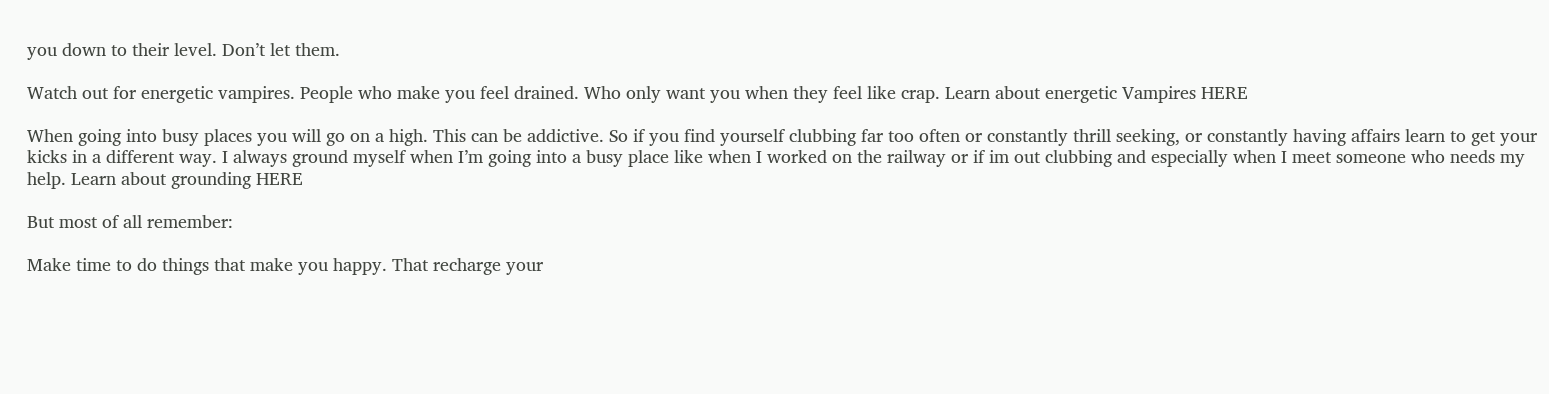you down to their level. Don’t let them.

Watch out for energetic vampires. People who make you feel drained. Who only want you when they feel like crap. Learn about energetic Vampires HERE

When going into busy places you will go on a high. This can be addictive. So if you find yourself clubbing far too often or constantly thrill seeking, or constantly having affairs learn to get your kicks in a different way. I always ground myself when I’m going into a busy place like when I worked on the railway or if im out clubbing and especially when I meet someone who needs my help. Learn about grounding HERE

But most of all remember:

Make time to do things that make you happy. That recharge your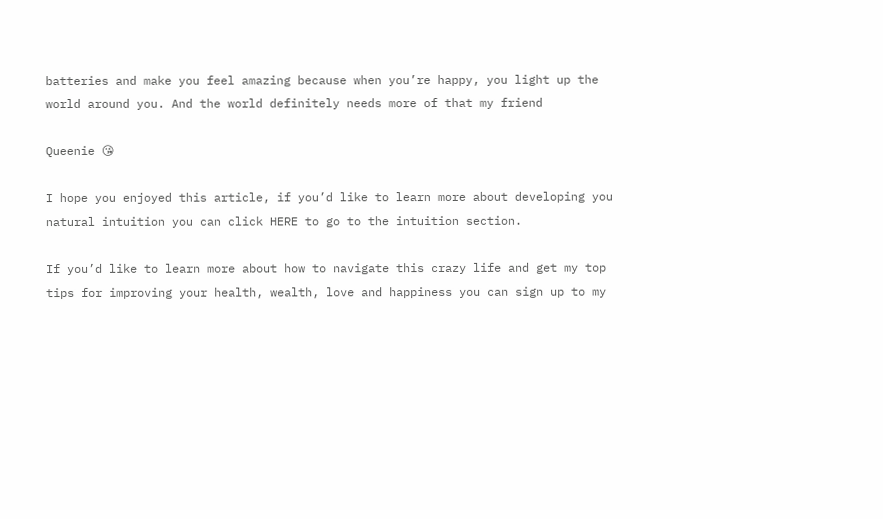batteries and make you feel amazing because when you’re happy, you light up the world around you. And the world definitely needs more of that my friend

Queenie 😘

I hope you enjoyed this article, if you’d like to learn more about developing you natural intuition you can click HERE to go to the intuition section.

If you’d like to learn more about how to navigate this crazy life and get my top tips for improving your health, wealth, love and happiness you can sign up to my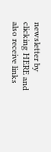newsletter by clicking HERE and also receive links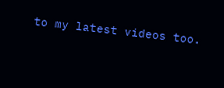to my latest videos too.